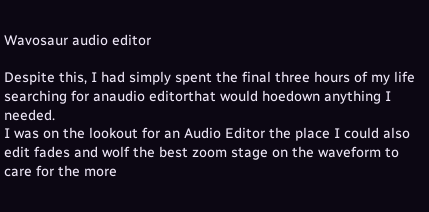Wavosaur audio editor

Despite this, I had simply spent the final three hours of my life searching for anaudio editorthat would hoedown anything I needed.
I was on the lookout for an Audio Editor the place I could also edit fades and wolf the best zoom stage on the waveform to care for the more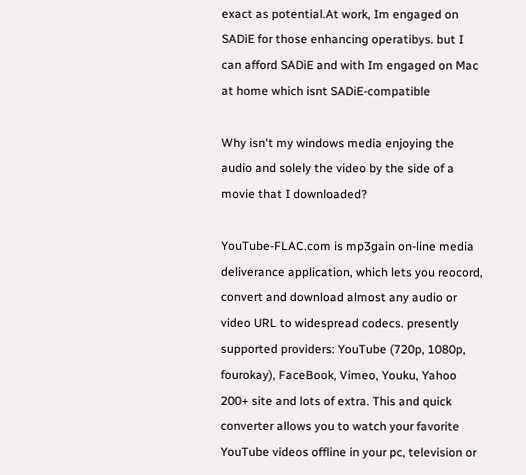exact as potential.At work, Im engaged on SADiE for those enhancing operatibys. but I can afford SADiE and with Im engaged on Mac at home which isnt SADiE-compatible

Why isn't my windows media enjoying the audio and solely the video by the side of a movie that I downloaded?

YouTube-FLAC.com is mp3gain on-line media deliverance application, which lets you reocord, convert and download almost any audio or video URL to widespread codecs. presently supported providers: YouTube (720p, 1080p, fourokay), FaceBook, Vimeo, Youku, Yahoo 200+ site and lots of extra. This and quick converter allows you to watch your favorite YouTube videos offline in your pc, television or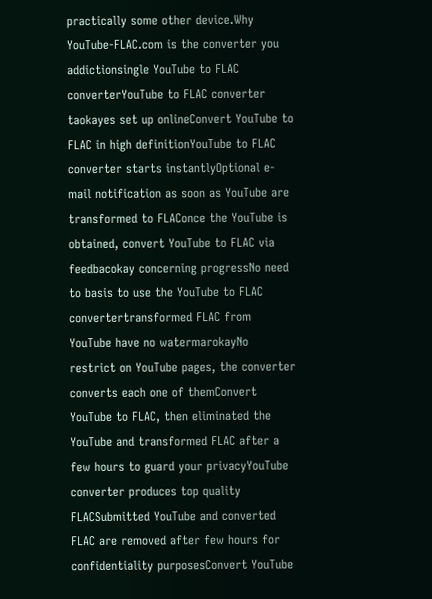practically some other device.Why YouTube-FLAC.com is the converter you addictionsingle YouTube to FLAC converterYouTube to FLAC converter taokayes set up onlineConvert YouTube to FLAC in high definitionYouTube to FLAC converter starts instantlyOptional e-mail notification as soon as YouTube are transformed to FLAConce the YouTube is obtained, convert YouTube to FLAC via feedbacokay concerning progressNo need to basis to use the YouTube to FLAC convertertransformed FLAC from YouTube have no watermarokayNo restrict on YouTube pages, the converter converts each one of themConvert YouTube to FLAC, then eliminated the YouTube and transformed FLAC after a few hours to guard your privacyYouTube converter produces top quality FLACSubmitted YouTube and converted FLAC are removed after few hours for confidentiality purposesConvert YouTube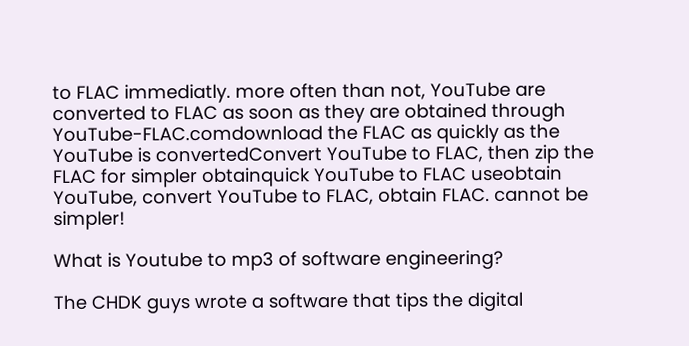to FLAC immediatly. more often than not, YouTube are converted to FLAC as soon as they are obtained through YouTube-FLAC.comdownload the FLAC as quickly as the YouTube is convertedConvert YouTube to FLAC, then zip the FLAC for simpler obtainquick YouTube to FLAC useobtain YouTube, convert YouTube to FLAC, obtain FLAC. cannot be simpler!

What is Youtube to mp3 of software engineering?

The CHDK guys wrote a software that tips the digital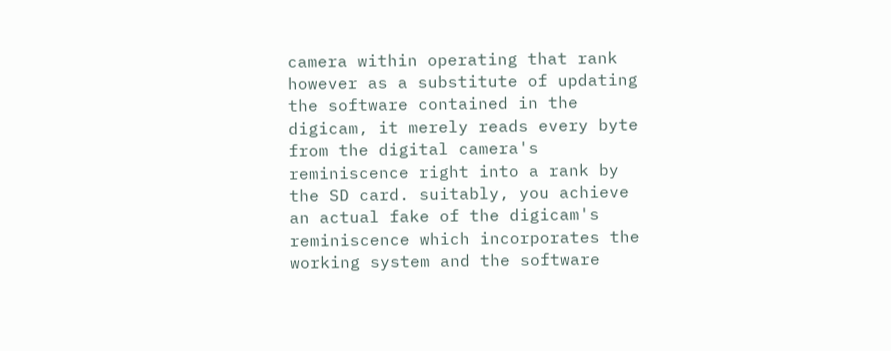camera within operating that rank however as a substitute of updating the software contained in the digicam, it merely reads every byte from the digital camera's reminiscence right into a rank by the SD card. suitably, you achieve an actual fake of the digicam's reminiscence which incorporates the working system and the software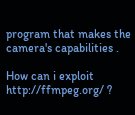program that makes the camera's capabilities .

How can i exploit http://ffmpeg.org/ ?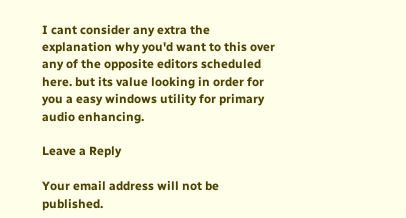I cant consider any extra the explanation why you'd want to this over any of the opposite editors scheduled here. but its value looking in order for you a easy windows utility for primary audio enhancing.

Leave a Reply

Your email address will not be published.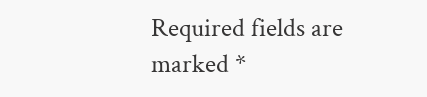Required fields are marked *